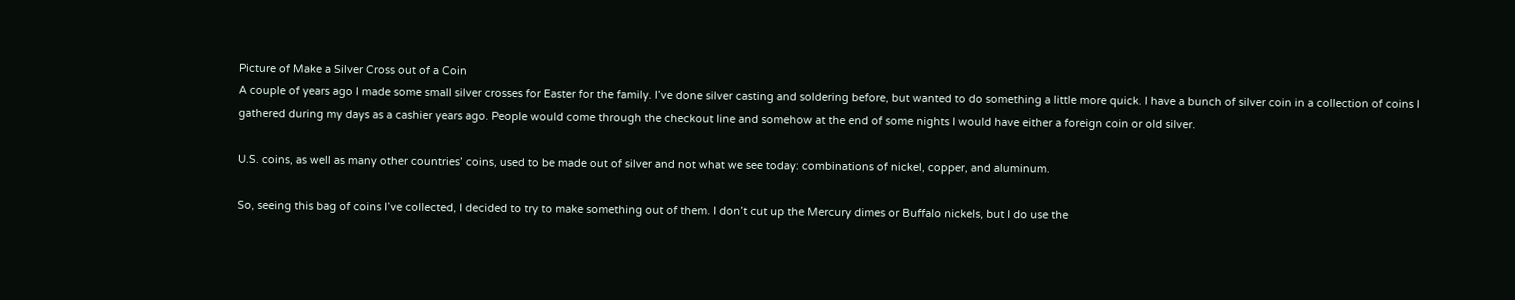Picture of Make a Silver Cross out of a Coin
A couple of years ago I made some small silver crosses for Easter for the family. I’ve done silver casting and soldering before, but wanted to do something a little more quick. I have a bunch of silver coin in a collection of coins I gathered during my days as a cashier years ago. People would come through the checkout line and somehow at the end of some nights I would have either a foreign coin or old silver.

U.S. coins, as well as many other countries’ coins, used to be made out of silver and not what we see today: combinations of nickel, copper, and aluminum.

So, seeing this bag of coins I’ve collected, I decided to try to make something out of them. I don’t cut up the Mercury dimes or Buffalo nickels, but I do use the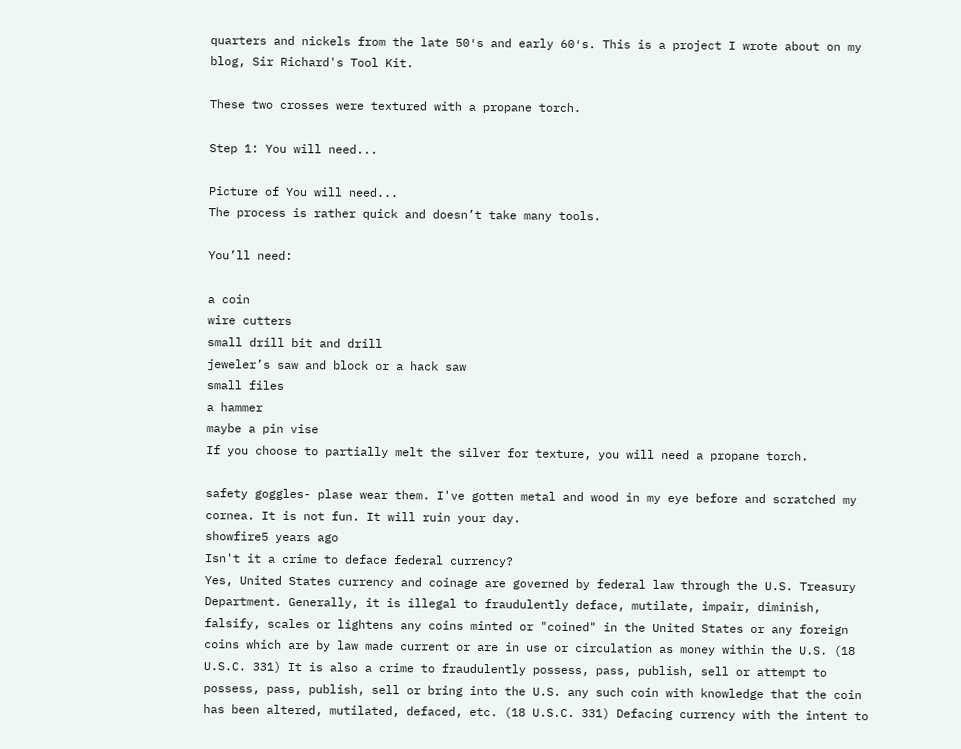quarters and nickels from the late 50′s and early 60′s. This is a project I wrote about on my blog, Sir Richard's Tool Kit.

These two crosses were textured with a propane torch.

Step 1: You will need...

Picture of You will need...
The process is rather quick and doesn’t take many tools.

You’ll need:

a coin
wire cutters
small drill bit and drill
jeweler’s saw and block or a hack saw
small files
a hammer
maybe a pin vise
If you choose to partially melt the silver for texture, you will need a propane torch.

safety goggles- plase wear them. I've gotten metal and wood in my eye before and scratched my cornea. It is not fun. It will ruin your day.
showfire5 years ago
Isn't it a crime to deface federal currency?
Yes, United States currency and coinage are governed by federal law through the U.S. Treasury Department. Generally, it is illegal to fraudulently deface, mutilate, impair, diminish, falsify, scales or lightens any coins minted or "coined" in the United States or any foreign coins which are by law made current or are in use or circulation as money within the U.S. (18 U.S.C. 331) It is also a crime to fraudulently possess, pass, publish, sell or attempt to possess, pass, publish, sell or bring into the U.S. any such coin with knowledge that the coin has been altered, mutilated, defaced, etc. (18 U.S.C. 331) Defacing currency with the intent to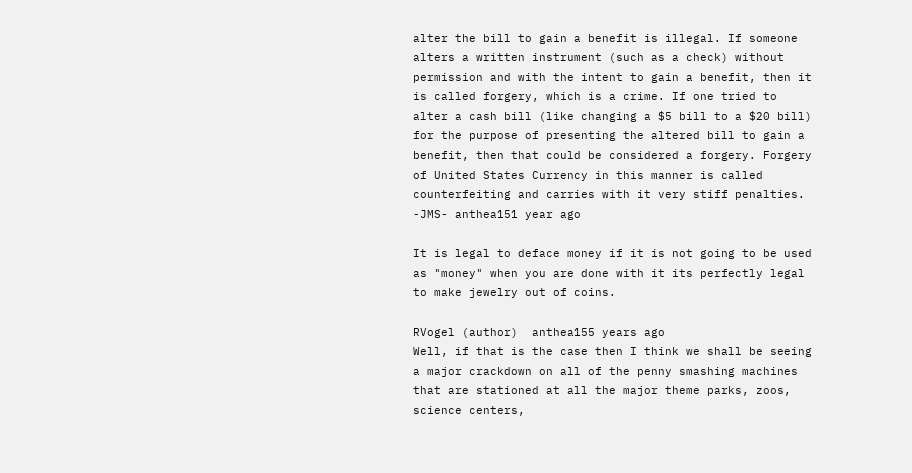alter the bill to gain a benefit is illegal. If someone alters a written instrument (such as a check) without permission and with the intent to gain a benefit, then it is called forgery, which is a crime. If one tried to alter a cash bill (like changing a $5 bill to a $20 bill) for the purpose of presenting the altered bill to gain a benefit, then that could be considered a forgery. Forgery of United States Currency in this manner is called counterfeiting and carries with it very stiff penalties.
-JMS- anthea151 year ago

It is legal to deface money if it is not going to be used as "money" when you are done with it its perfectly legal to make jewelry out of coins.

RVogel (author)  anthea155 years ago
Well, if that is the case then I think we shall be seeing a major crackdown on all of the penny smashing machines that are stationed at all the major theme parks, zoos, science centers,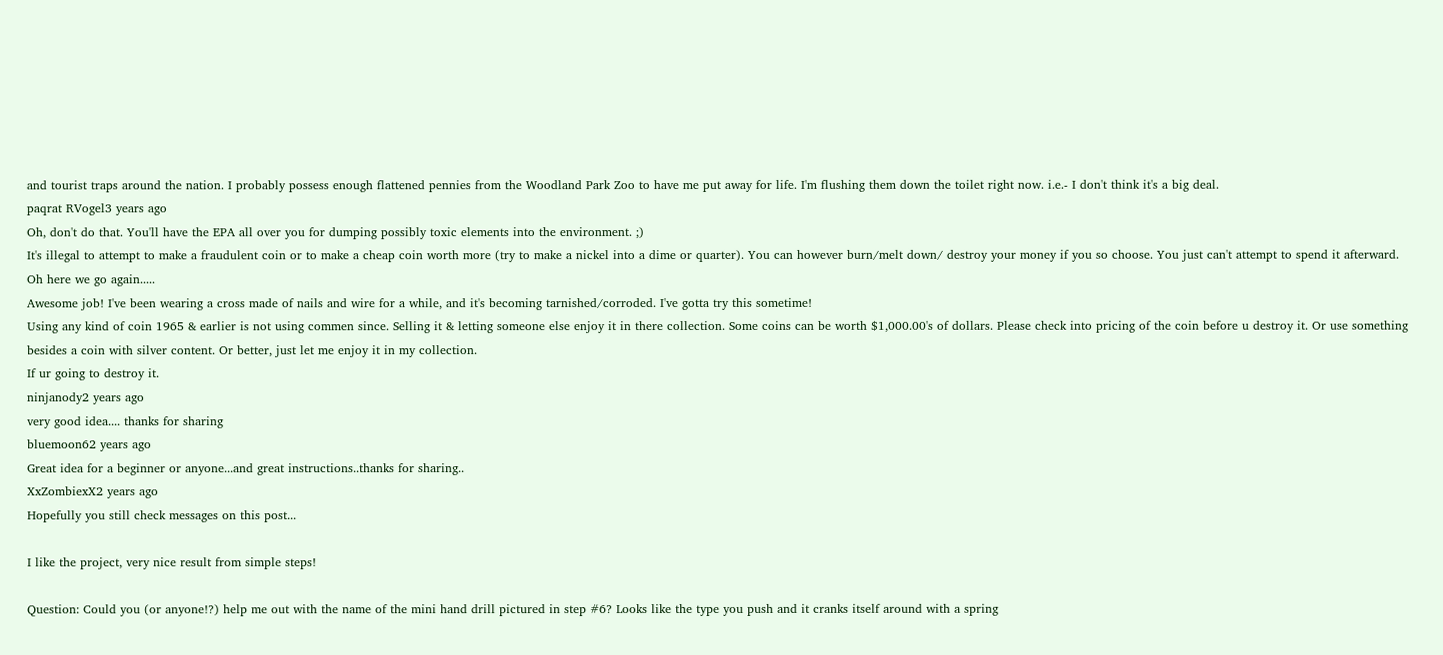and tourist traps around the nation. I probably possess enough flattened pennies from the Woodland Park Zoo to have me put away for life. I'm flushing them down the toilet right now. i.e.- I don't think it's a big deal.
paqrat RVogel3 years ago
Oh, don't do that. You'll have the EPA all over you for dumping possibly toxic elements into the environment. ;)
It's illegal to attempt to make a fraudulent coin or to make a cheap coin worth more (try to make a nickel into a dime or quarter). You can however burn/melt down/ destroy your money if you so choose. You just can't attempt to spend it afterward.
Oh here we go again.....
Awesome job! I've been wearing a cross made of nails and wire for a while, and it's becoming tarnished/corroded. I've gotta try this sometime!
Using any kind of coin 1965 & earlier is not using commen since. Selling it & letting someone else enjoy it in there collection. Some coins can be worth $1,000.00's of dollars. Please check into pricing of the coin before u destroy it. Or use something besides a coin with silver content. Or better, just let me enjoy it in my collection.
If ur going to destroy it.
ninjanody2 years ago
very good idea.... thanks for sharing
bluemoon62 years ago
Great idea for a beginner or anyone...and great instructions..thanks for sharing..
XxZombiexX2 years ago
Hopefully you still check messages on this post...

I like the project, very nice result from simple steps!

Question: Could you (or anyone!?) help me out with the name of the mini hand drill pictured in step #6? Looks like the type you push and it cranks itself around with a spring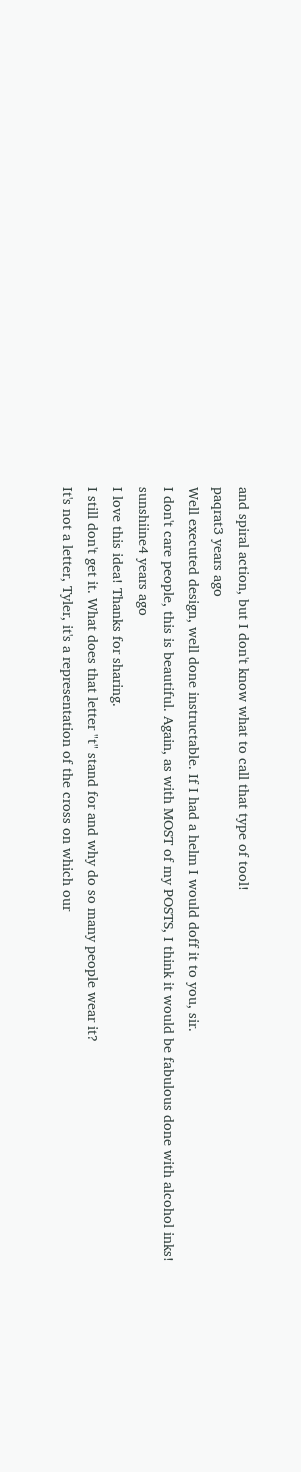and spiral action, but I don't know what to call that type of tool!
paqrat3 years ago
Well executed design, well done instructable. If I had a helm I would doff it to you, sir.
I don't care people, this is beautiful. Again, as with MOST of my POSTS, I think it would be fabulous done with alcohol inks!
sunshiine4 years ago
I love this idea! Thanks for sharing.
I still don't get it. What does that letter "t" stand for and why do so many people wear it?
It's not a letter, Tyler, it's a representation of the cross on which our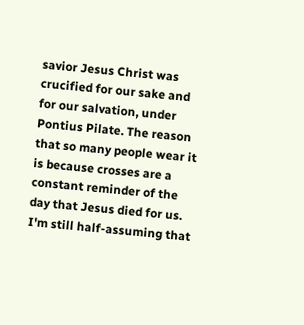savior Jesus Christ was crucified for our sake and for our salvation, under Pontius Pilate. The reason that so many people wear it is because crosses are a constant reminder of the day that Jesus died for us. I'm still half-assuming that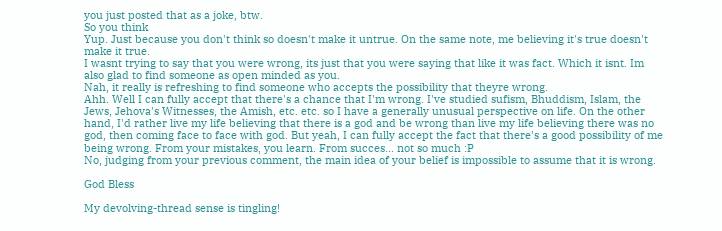you just posted that as a joke, btw.
So you think
Yup. Just because you don't think so doesn't make it untrue. On the same note, me believing it's true doesn't make it true.
I wasnt trying to say that you were wrong, its just that you were saying that like it was fact. Which it isnt. Im also glad to find someone as open minded as you.
Nah, it really is refreshing to find someone who accepts the possibility that theyre wrong.
Ahh. Well I can fully accept that there's a chance that I'm wrong. I've studied sufism, Bhuddism, Islam, the Jews, Jehova's Witnesses, the Amish, etc. etc. so I have a generally unusual perspective on life. On the other hand, I'd rather live my life believing that there is a god and be wrong than live my life believing there was no god, then coming face to face with god. But yeah, I can fully accept the fact that there's a good possibility of me being wrong. From your mistakes, you learn. From succes... not so much :P
No, judging from your previous comment, the main idea of your belief is impossible to assume that it is wrong.

God Bless

My devolving-thread sense is tingling!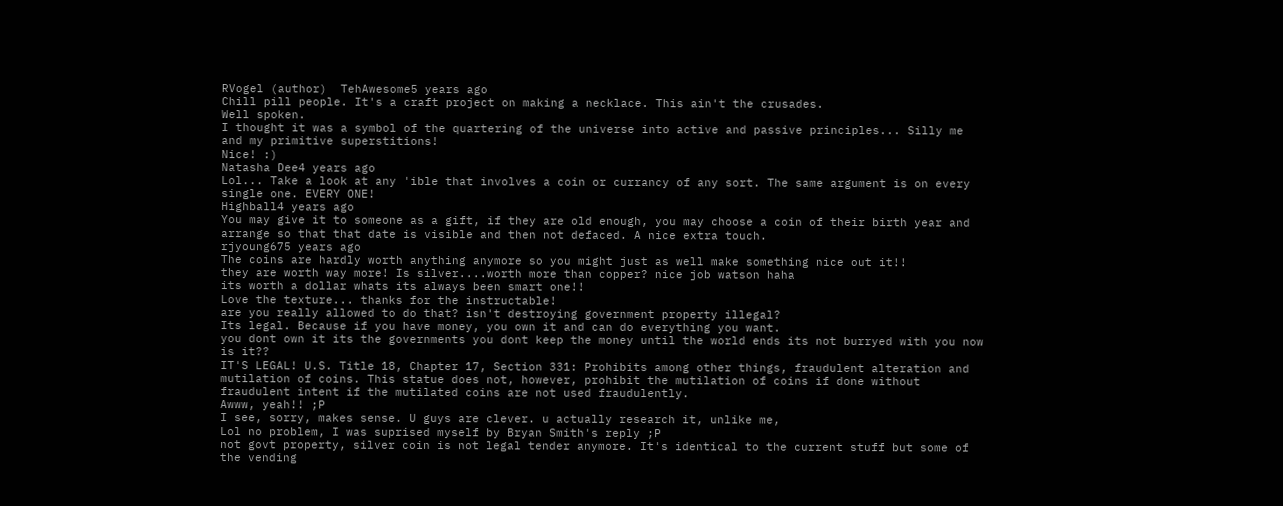RVogel (author)  TehAwesome5 years ago
Chill pill people. It's a craft project on making a necklace. This ain't the crusades.
Well spoken.
I thought it was a symbol of the quartering of the universe into active and passive principles... Silly me and my primitive superstitions!
Nice! :)
Natasha Dee4 years ago
Lol... Take a look at any 'ible that involves a coin or currancy of any sort. The same argument is on every single one. EVERY ONE!
Highball4 years ago
You may give it to someone as a gift, if they are old enough, you may choose a coin of their birth year and arrange so that that date is visible and then not defaced. A nice extra touch.
rjyoung675 years ago
The coins are hardly worth anything anymore so you might just as well make something nice out it!!
they are worth way more! Is silver....worth more than copper? nice job watson haha
its worth a dollar whats its always been smart one!!
Love the texture... thanks for the instructable!
are you really allowed to do that? isn't destroying government property illegal?
Its legal. Because if you have money, you own it and can do everything you want.
you dont own it its the governments you dont keep the money until the world ends its not burryed with you now is it??
IT'S LEGAL! U.S. Title 18, Chapter 17, Section 331: Prohibits among other things, fraudulent alteration and mutilation of coins. This statue does not, however, prohibit the mutilation of coins if done without fraudulent intent if the mutilated coins are not used fraudulently.
Awww, yeah!! ;P
I see, sorry, makes sense. U guys are clever. u actually research it, unlike me,
Lol no problem, I was suprised myself by Bryan Smith's reply ;P
not govt property, silver coin is not legal tender anymore. It's identical to the current stuff but some of the vending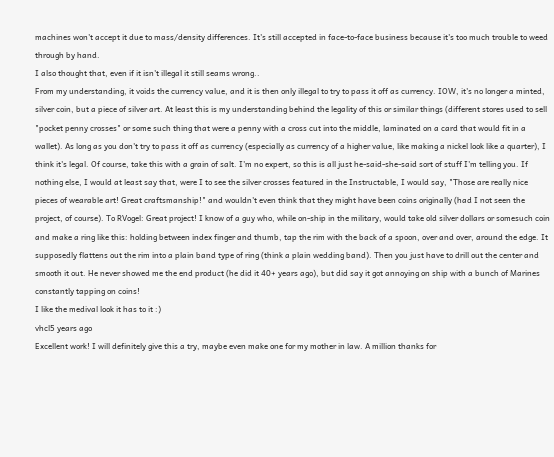machines won't accept it due to mass/density differences. It's still accepted in face-to-face business because it's too much trouble to weed through by hand.
I also thought that, even if it isn't illegal it still seams wrong..
From my understanding, it voids the currency value, and it is then only illegal to try to pass it off as currency. IOW, it's no longer a minted, silver coin, but a piece of silver art. At least this is my understanding behind the legality of this or similar things (different stores used to sell "pocket penny crosses" or some such thing that were a penny with a cross cut into the middle, laminated on a card that would fit in a wallet). As long as you don't try to pass it off as currency (especially as currency of a higher value, like making a nickel look like a quarter), I think it's legal. Of course, take this with a grain of salt. I'm no expert, so this is all just he-said-she-said sort of stuff I'm telling you. If nothing else, I would at least say that, were I to see the silver crosses featured in the Instructable, I would say, "Those are really nice pieces of wearable art! Great craftsmanship!" and wouldn't even think that they might have been coins originally (had I not seen the project, of course). To RVogel: Great project! I know of a guy who, while on-ship in the military, would take old silver dollars or somesuch coin and make a ring like this: holding between index finger and thumb, tap the rim with the back of a spoon, over and over, around the edge. It supposedly flattens out the rim into a plain band type of ring (think a plain wedding band). Then you just have to drill out the center and smooth it out. He never showed me the end product (he did it 40+ years ago), but did say it got annoying on ship with a bunch of Marines constantly tapping on coins!
I like the medival look it has to it :)
vhcl5 years ago
Excellent work! I will definitely give this a try, maybe even make one for my mother in law. A million thanks for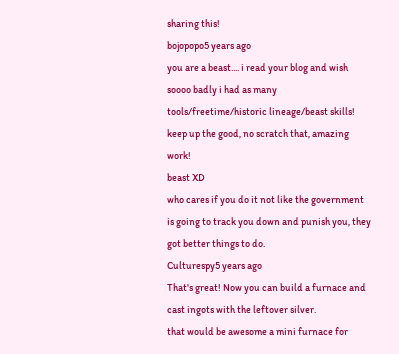sharing this!
bojopopo5 years ago
you are a beast.... i read your blog and wish soooo badly i had as many tools/freetime/historic lineage/beast skills! keep up the good, no scratch that, amazing work!
beast XD
who cares if you do it not like the government is going to track you down and punish you, they got better things to do.
Culturespy5 years ago
That's great! Now you can build a furnace and cast ingots with the leftover silver.
that would be awesome a mini furnace for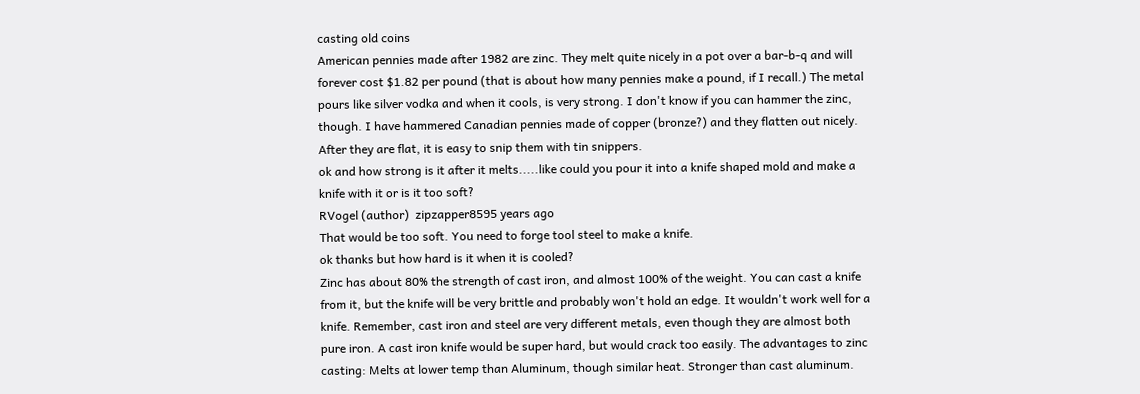casting old coins
American pennies made after 1982 are zinc. They melt quite nicely in a pot over a bar-b-q and will forever cost $1.82 per pound (that is about how many pennies make a pound, if I recall.) The metal pours like silver vodka and when it cools, is very strong. I don't know if you can hammer the zinc, though. I have hammered Canadian pennies made of copper (bronze?) and they flatten out nicely. After they are flat, it is easy to snip them with tin snippers.
ok and how strong is it after it melts.....like could you pour it into a knife shaped mold and make a knife with it or is it too soft?
RVogel (author)  zipzapper8595 years ago
That would be too soft. You need to forge tool steel to make a knife.
ok thanks but how hard is it when it is cooled?
Zinc has about 80% the strength of cast iron, and almost 100% of the weight. You can cast a knife from it, but the knife will be very brittle and probably won't hold an edge. It wouldn't work well for a knife. Remember, cast iron and steel are very different metals, even though they are almost both pure iron. A cast iron knife would be super hard, but would crack too easily. The advantages to zinc casting: Melts at lower temp than Aluminum, though similar heat. Stronger than cast aluminum.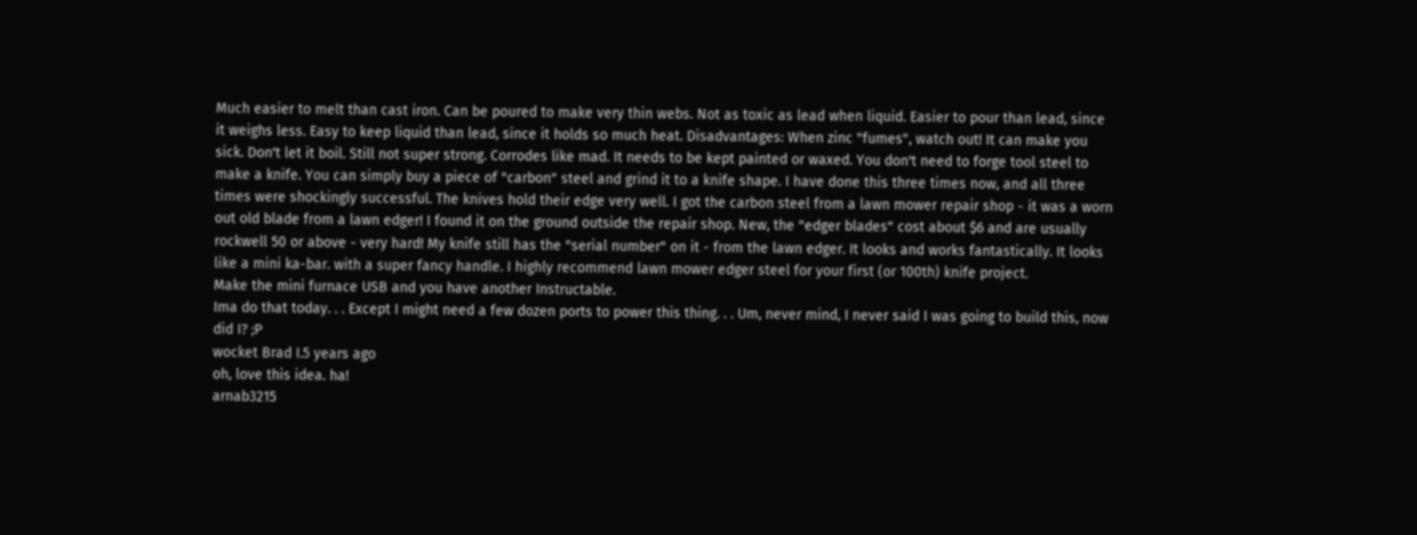Much easier to melt than cast iron. Can be poured to make very thin webs. Not as toxic as lead when liquid. Easier to pour than lead, since it weighs less. Easy to keep liquid than lead, since it holds so much heat. Disadvantages: When zinc "fumes", watch out! It can make you sick. Don't let it boil. Still not super strong. Corrodes like mad. It needs to be kept painted or waxed. You don't need to forge tool steel to make a knife. You can simply buy a piece of "carbon" steel and grind it to a knife shape. I have done this three times now, and all three times were shockingly successful. The knives hold their edge very well. I got the carbon steel from a lawn mower repair shop - it was a worn out old blade from a lawn edger! I found it on the ground outside the repair shop. New, the "edger blades" cost about $6 and are usually rockwell 50 or above - very hard! My knife still has the "serial number" on it - from the lawn edger. It looks and works fantastically. It looks like a mini ka-bar. with a super fancy handle. I highly recommend lawn mower edger steel for your first (or 100th) knife project.
Make the mini furnace USB and you have another Instructable.
Ima do that today. . . Except I might need a few dozen ports to power this thing. . . Um, never mind, I never said I was going to build this, now did I? ;P
wocket Brad I.5 years ago
oh, love this idea. ha!
arnab3215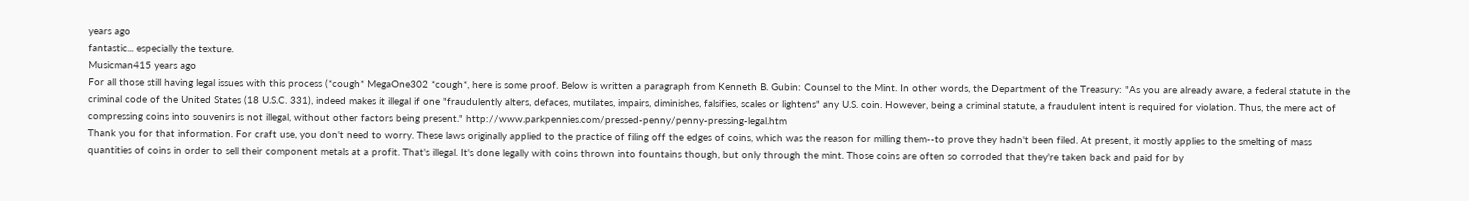years ago
fantastic... especially the texture.
Musicman415 years ago
For all those still having legal issues with this process (*cough* MegaOne302 *cough*, here is some proof. Below is written a paragraph from Kenneth B. Gubin: Counsel to the Mint. In other words, the Department of the Treasury: "As you are already aware, a federal statute in the criminal code of the United States (18 U.S.C. 331), indeed makes it illegal if one "fraudulently alters, defaces, mutilates, impairs, diminishes, falsifies, scales or lightens" any U.S. coin. However, being a criminal statute, a fraudulent intent is required for violation. Thus, the mere act of compressing coins into souvenirs is not illegal, without other factors being present." http://www.parkpennies.com/pressed-penny/penny-pressing-legal.htm
Thank you for that information. For craft use, you don't need to worry. These laws originally applied to the practice of filing off the edges of coins, which was the reason for milling them--to prove they hadn't been filed. At present, it mostly applies to the smelting of mass quantities of coins in order to sell their component metals at a profit. That's illegal. It's done legally with coins thrown into fountains though, but only through the mint. Those coins are often so corroded that they're taken back and paid for by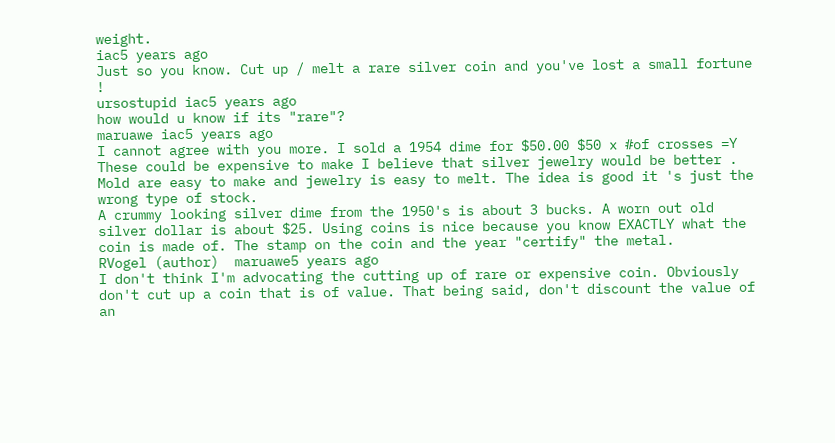weight.
iac5 years ago
Just so you know. Cut up / melt a rare silver coin and you've lost a small fortune !
ursostupid iac5 years ago
how would u know if its "rare"?
maruawe iac5 years ago
I cannot agree with you more. I sold a 1954 dime for $50.00 $50 x #of crosses =Y These could be expensive to make I believe that silver jewelry would be better . Mold are easy to make and jewelry is easy to melt. The idea is good it 's just the wrong type of stock.
A crummy looking silver dime from the 1950's is about 3 bucks. A worn out old silver dollar is about $25. Using coins is nice because you know EXACTLY what the coin is made of. The stamp on the coin and the year "certify" the metal.
RVogel (author)  maruawe5 years ago
I don't think I'm advocating the cutting up of rare or expensive coin. Obviously don't cut up a coin that is of value. That being said, don't discount the value of an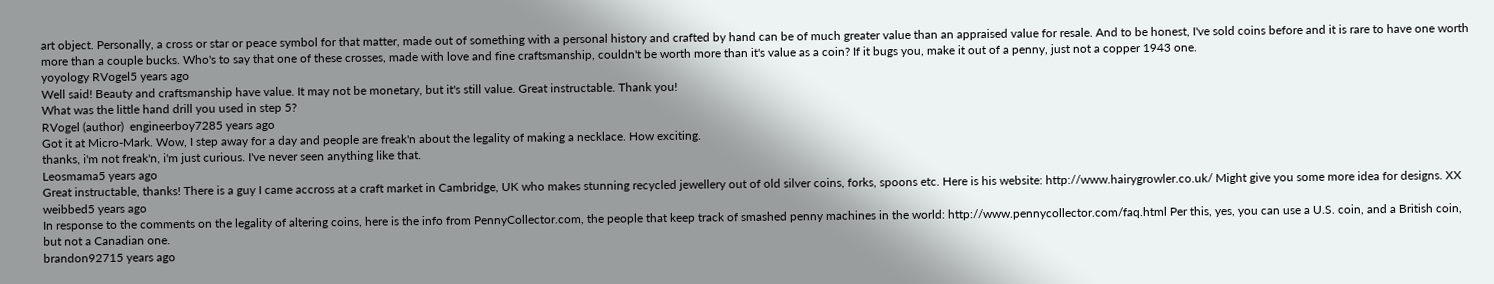art object. Personally, a cross or star or peace symbol for that matter, made out of something with a personal history and crafted by hand can be of much greater value than an appraised value for resale. And to be honest, I've sold coins before and it is rare to have one worth more than a couple bucks. Who's to say that one of these crosses, made with love and fine craftsmanship, couldn't be worth more than it's value as a coin? If it bugs you, make it out of a penny, just not a copper 1943 one.
yoyology RVogel5 years ago
Well said! Beauty and craftsmanship have value. It may not be monetary, but it's still value. Great instructable. Thank you!
What was the little hand drill you used in step 5?
RVogel (author)  engineerboy7285 years ago
Got it at Micro-Mark. Wow, I step away for a day and people are freak'n about the legality of making a necklace. How exciting.
thanks, i'm not freak'n, i'm just curious. I've never seen anything like that.
Leosmama5 years ago
Great instructable, thanks! There is a guy I came accross at a craft market in Cambridge, UK who makes stunning recycled jewellery out of old silver coins, forks, spoons etc. Here is his website: http://www.hairygrowler.co.uk/ Might give you some more idea for designs. XX
weibbed5 years ago
In response to the comments on the legality of altering coins, here is the info from PennyCollector.com, the people that keep track of smashed penny machines in the world: http://www.pennycollector.com/faq.html Per this, yes, you can use a U.S. coin, and a British coin, but not a Canadian one.
brandon92715 years ago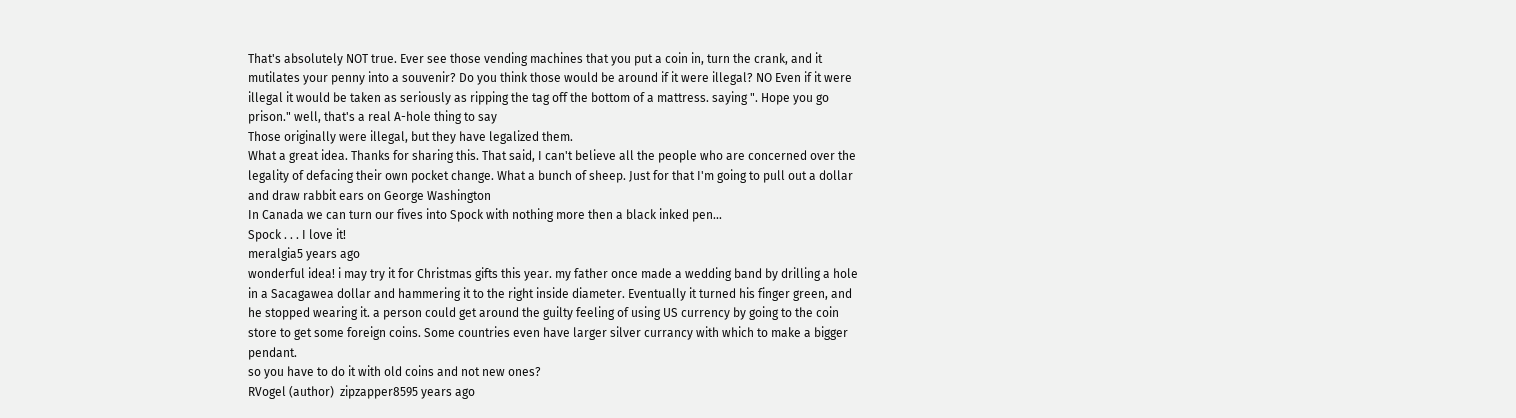That's absolutely NOT true. Ever see those vending machines that you put a coin in, turn the crank, and it mutilates your penny into a souvenir? Do you think those would be around if it were illegal? NO Even if it were illegal it would be taken as seriously as ripping the tag off the bottom of a mattress. saying ". Hope you go prison." well, that's a real A-hole thing to say
Those originally were illegal, but they have legalized them.
What a great idea. Thanks for sharing this. That said, I can't believe all the people who are concerned over the legality of defacing their own pocket change. What a bunch of sheep. Just for that I'm going to pull out a dollar and draw rabbit ears on George Washington
In Canada we can turn our fives into Spock with nothing more then a black inked pen...
Spock . . . I love it!
meralgia5 years ago
wonderful idea! i may try it for Christmas gifts this year. my father once made a wedding band by drilling a hole in a Sacagawea dollar and hammering it to the right inside diameter. Eventually it turned his finger green, and he stopped wearing it. a person could get around the guilty feeling of using US currency by going to the coin store to get some foreign coins. Some countries even have larger silver currancy with which to make a bigger pendant.
so you have to do it with old coins and not new ones?
RVogel (author)  zipzapper8595 years ago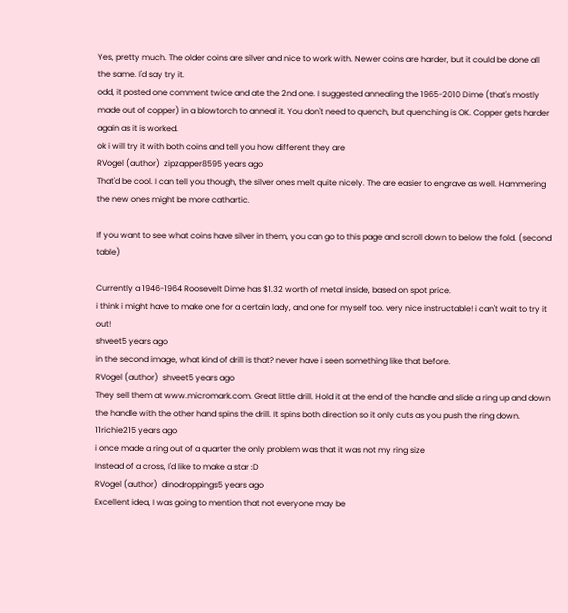Yes, pretty much. The older coins are silver and nice to work with. Newer coins are harder, but it could be done all the same. I'd say try it.
odd, it posted one comment twice and ate the 2nd one. I suggested annealing the 1965-2010 Dime (that's mostly made out of copper) in a blowtorch to anneal it. You don't need to quench, but quenching is OK. Copper gets harder again as it is worked.
ok i will try it with both coins and tell you how different they are
RVogel (author)  zipzapper8595 years ago
That'd be cool. I can tell you though, the silver ones melt quite nicely. The are easier to engrave as well. Hammering the new ones might be more cathartic.

If you want to see what coins have silver in them, you can go to this page and scroll down to below the fold. (second table)

Currently a 1946-1964 Roosevelt Dime has $1.32 worth of metal inside, based on spot price.
i think i might have to make one for a certain lady, and one for myself too. very nice instructable! i can't wait to try it out!
shveet5 years ago
in the second image, what kind of drill is that? never have i seen something like that before.
RVogel (author)  shveet5 years ago
They sell them at www.micromark.com. Great little drill. Hold it at the end of the handle and slide a ring up and down the handle with the other hand spins the drill. It spins both direction so it only cuts as you push the ring down.
11richie215 years ago
i once made a ring out of a quarter the only problem was that it was not my ring size
Instead of a cross, I'd like to make a star :D
RVogel (author)  dinodroppings5 years ago
Excellent idea, I was going to mention that not everyone may be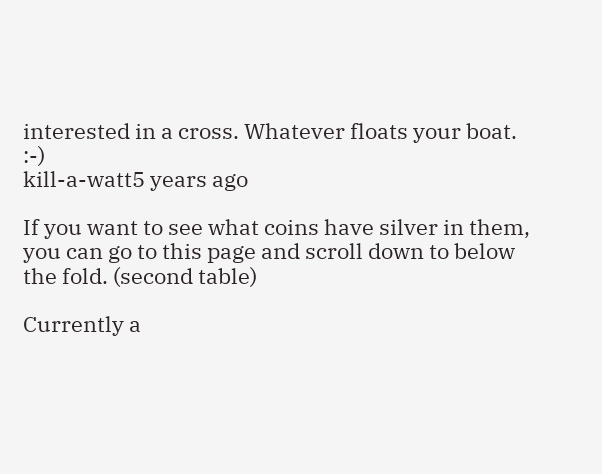interested in a cross. Whatever floats your boat. :-)
kill-a-watt5 years ago

If you want to see what coins have silver in them, you can go to this page and scroll down to below the fold. (second table)

Currently a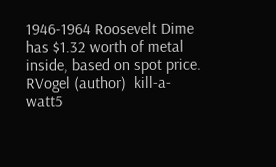1946-1964 Roosevelt Dime has $1.32 worth of metal inside, based on spot price.
RVogel (author)  kill-a-watt5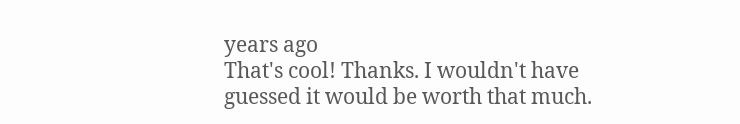years ago
That's cool! Thanks. I wouldn't have guessed it would be worth that much.